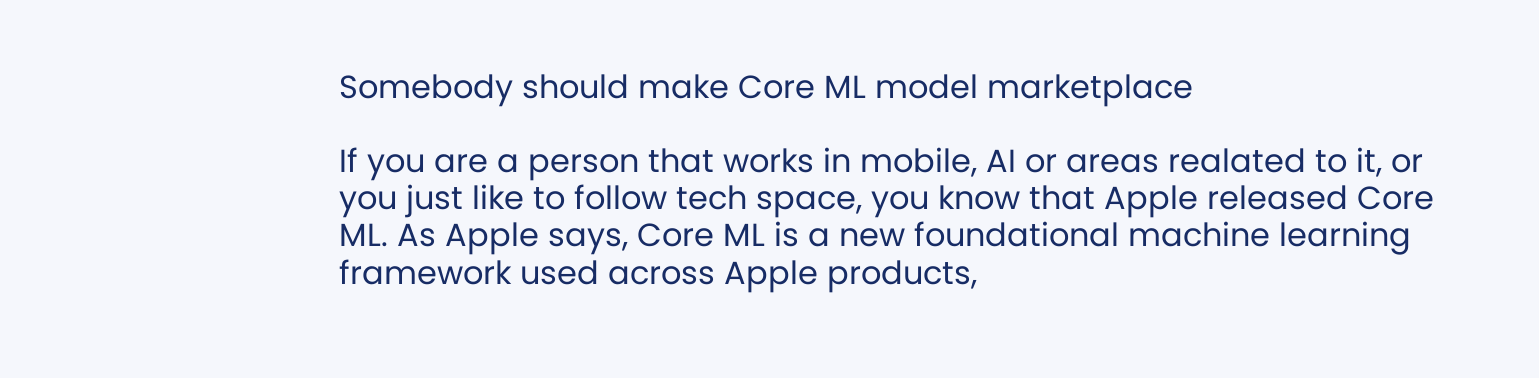Somebody should make Core ML model marketplace

If you are a person that works in mobile, AI or areas realated to it, or you just like to follow tech space, you know that Apple released Core ML. As Apple says, Core ML is a new foundational machine learning framework used across Apple products,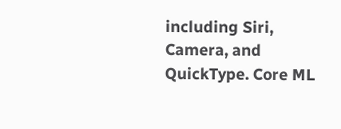including Siri, Camera, and QuickType. Core ML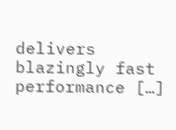delivers blazingly fast performance […]